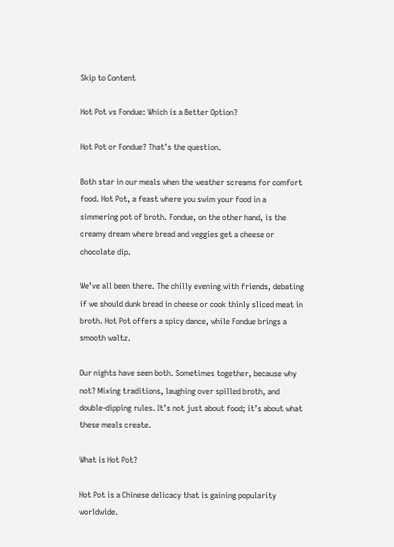Skip to Content

Hot Pot vs Fondue: Which is a Better Option?

Hot Pot or Fondue? That’s the question.

Both star in our meals when the weather screams for comfort food. Hot Pot, a feast where you swim your food in a simmering pot of broth. Fondue, on the other hand, is the creamy dream where bread and veggies get a cheese or chocolate dip.

We’ve all been there. The chilly evening with friends, debating if we should dunk bread in cheese or cook thinly sliced meat in broth. Hot Pot offers a spicy dance, while Fondue brings a smooth waltz.

Our nights have seen both. Sometimes together, because why not? Mixing traditions, laughing over spilled broth, and double-dipping rules. It’s not just about food; it’s about what these meals create.

What is Hot Pot?

Hot Pot is a Chinese delicacy that is gaining popularity worldwide.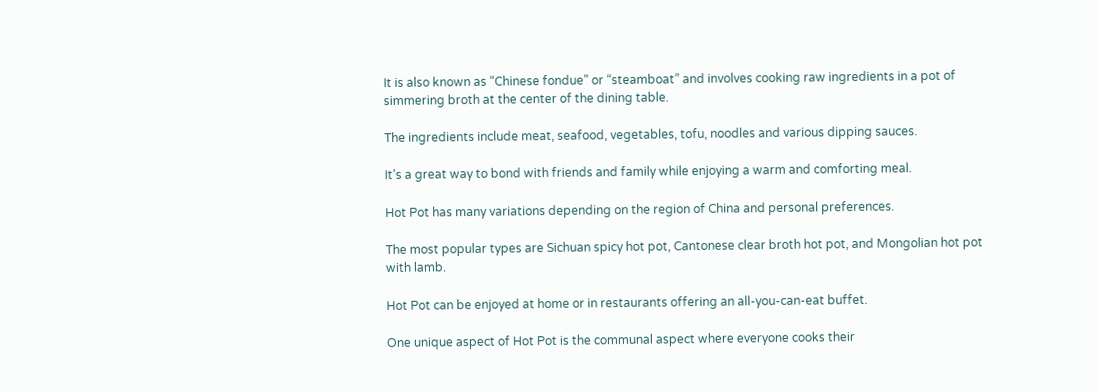It is also known as “Chinese fondue” or “steamboat” and involves cooking raw ingredients in a pot of simmering broth at the center of the dining table.

The ingredients include meat, seafood, vegetables, tofu, noodles and various dipping sauces.

It’s a great way to bond with friends and family while enjoying a warm and comforting meal.

Hot Pot has many variations depending on the region of China and personal preferences.

The most popular types are Sichuan spicy hot pot, Cantonese clear broth hot pot, and Mongolian hot pot with lamb.

Hot Pot can be enjoyed at home or in restaurants offering an all-you-can-eat buffet.

One unique aspect of Hot Pot is the communal aspect where everyone cooks their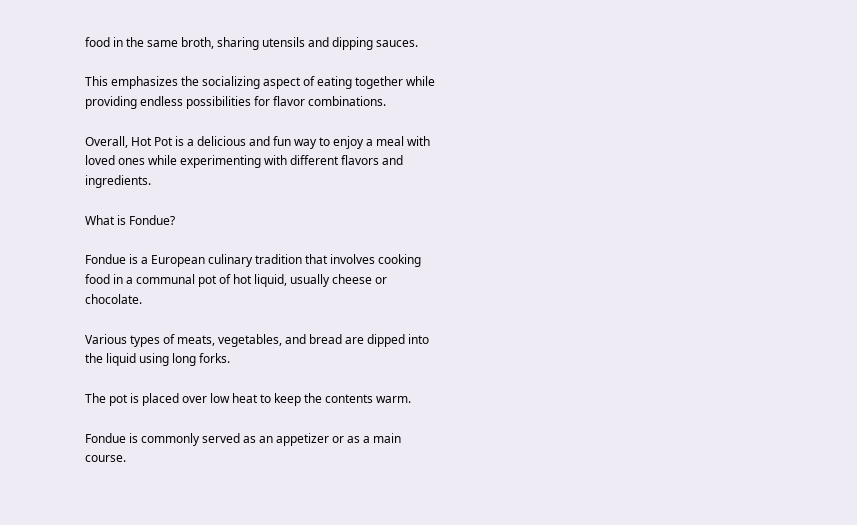food in the same broth, sharing utensils and dipping sauces.

This emphasizes the socializing aspect of eating together while providing endless possibilities for flavor combinations.

Overall, Hot Pot is a delicious and fun way to enjoy a meal with loved ones while experimenting with different flavors and ingredients.

What is Fondue?

Fondue is a European culinary tradition that involves cooking food in a communal pot of hot liquid, usually cheese or chocolate.

Various types of meats, vegetables, and bread are dipped into the liquid using long forks.

The pot is placed over low heat to keep the contents warm.

Fondue is commonly served as an appetizer or as a main course.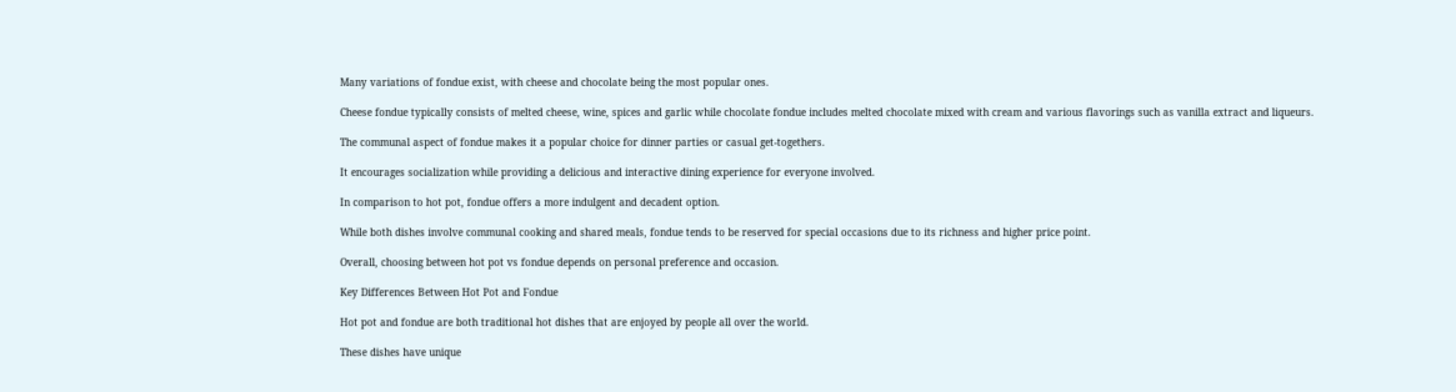Many variations of fondue exist, with cheese and chocolate being the most popular ones.

Cheese fondue typically consists of melted cheese, wine, spices and garlic while chocolate fondue includes melted chocolate mixed with cream and various flavorings such as vanilla extract and liqueurs.

The communal aspect of fondue makes it a popular choice for dinner parties or casual get-togethers.

It encourages socialization while providing a delicious and interactive dining experience for everyone involved.

In comparison to hot pot, fondue offers a more indulgent and decadent option.

While both dishes involve communal cooking and shared meals, fondue tends to be reserved for special occasions due to its richness and higher price point.

Overall, choosing between hot pot vs fondue depends on personal preference and occasion.

Key Differences Between Hot Pot and Fondue

Hot pot and fondue are both traditional hot dishes that are enjoyed by people all over the world.

These dishes have unique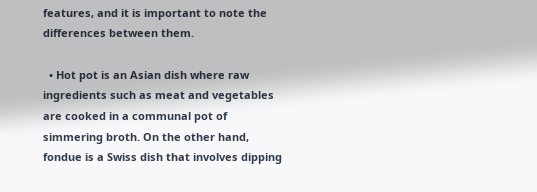features, and it is important to note the differences between them.

  • Hot pot is an Asian dish where raw ingredients such as meat and vegetables are cooked in a communal pot of simmering broth. On the other hand, fondue is a Swiss dish that involves dipping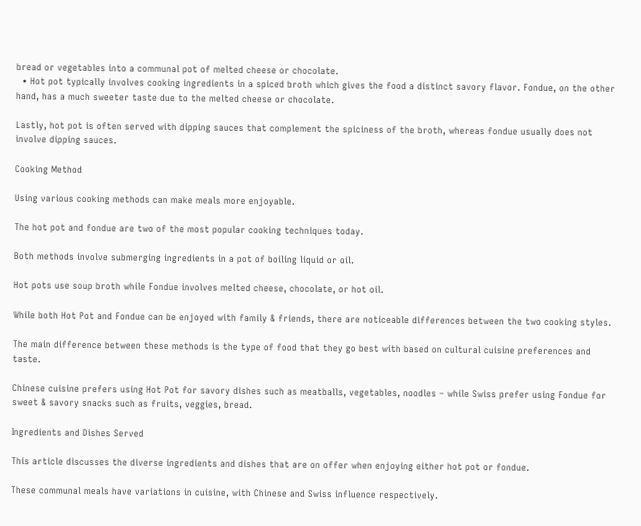bread or vegetables into a communal pot of melted cheese or chocolate.
  • Hot pot typically involves cooking ingredients in a spiced broth which gives the food a distinct savory flavor. Fondue, on the other hand, has a much sweeter taste due to the melted cheese or chocolate.

Lastly, hot pot is often served with dipping sauces that complement the spiciness of the broth, whereas fondue usually does not involve dipping sauces.

Cooking Method

Using various cooking methods can make meals more enjoyable.

The hot pot and fondue are two of the most popular cooking techniques today.

Both methods involve submerging ingredients in a pot of boiling liquid or oil.

Hot pots use soup broth while Fondue involves melted cheese, chocolate, or hot oil.

While both Hot Pot and Fondue can be enjoyed with family & friends, there are noticeable differences between the two cooking styles.

The main difference between these methods is the type of food that they go best with based on cultural cuisine preferences and taste.

Chinese cuisine prefers using Hot Pot for savory dishes such as meatballs, vegetables, noodles – while Swiss prefer using Fondue for sweet & savory snacks such as fruits, veggies, bread.

Ingredients and Dishes Served

This article discusses the diverse ingredients and dishes that are on offer when enjoying either hot pot or fondue.

These communal meals have variations in cuisine, with Chinese and Swiss influence respectively.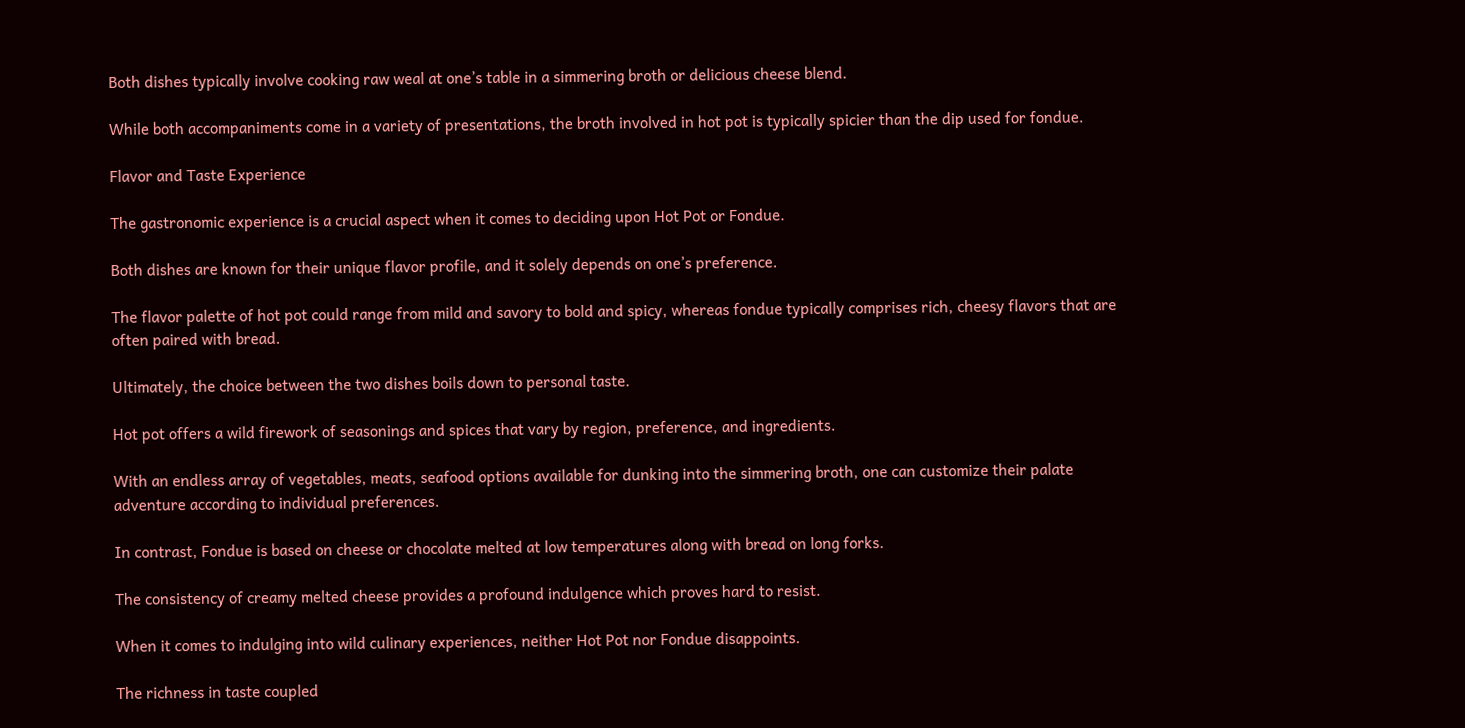Both dishes typically involve cooking raw weal at one’s table in a simmering broth or delicious cheese blend.

While both accompaniments come in a variety of presentations, the broth involved in hot pot is typically spicier than the dip used for fondue.

Flavor and Taste Experience

The gastronomic experience is a crucial aspect when it comes to deciding upon Hot Pot or Fondue.

Both dishes are known for their unique flavor profile, and it solely depends on one’s preference.

The flavor palette of hot pot could range from mild and savory to bold and spicy, whereas fondue typically comprises rich, cheesy flavors that are often paired with bread.

Ultimately, the choice between the two dishes boils down to personal taste.

Hot pot offers a wild firework of seasonings and spices that vary by region, preference, and ingredients.

With an endless array of vegetables, meats, seafood options available for dunking into the simmering broth, one can customize their palate adventure according to individual preferences.

In contrast, Fondue is based on cheese or chocolate melted at low temperatures along with bread on long forks.

The consistency of creamy melted cheese provides a profound indulgence which proves hard to resist.

When it comes to indulging into wild culinary experiences, neither Hot Pot nor Fondue disappoints.

The richness in taste coupled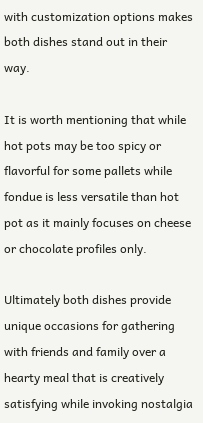with customization options makes both dishes stand out in their way.

It is worth mentioning that while hot pots may be too spicy or flavorful for some pallets while fondue is less versatile than hot pot as it mainly focuses on cheese or chocolate profiles only.

Ultimately both dishes provide unique occasions for gathering with friends and family over a hearty meal that is creatively satisfying while invoking nostalgia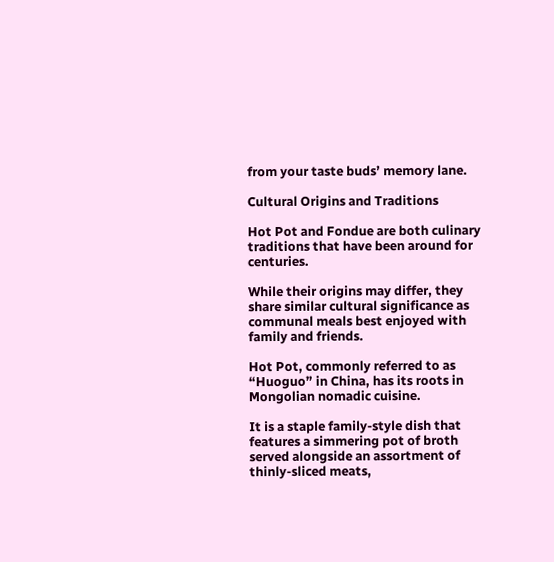from your taste buds’ memory lane.

Cultural Origins and Traditions

Hot Pot and Fondue are both culinary traditions that have been around for centuries.

While their origins may differ, they share similar cultural significance as communal meals best enjoyed with family and friends.

Hot Pot, commonly referred to as “Huoguo” in China, has its roots in Mongolian nomadic cuisine.

It is a staple family-style dish that features a simmering pot of broth served alongside an assortment of thinly-sliced meats,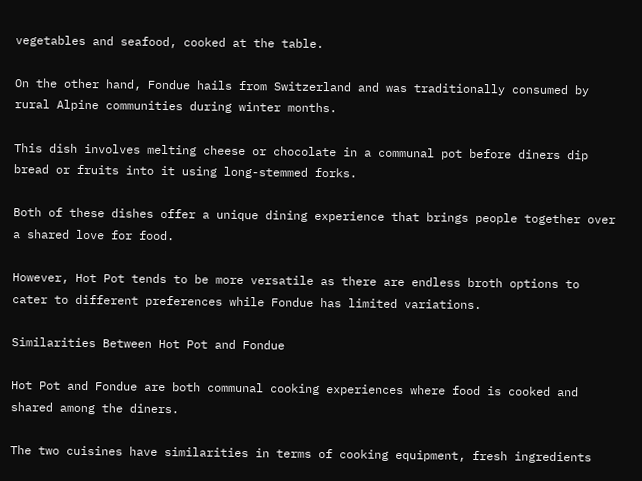vegetables and seafood, cooked at the table.

On the other hand, Fondue hails from Switzerland and was traditionally consumed by rural Alpine communities during winter months.

This dish involves melting cheese or chocolate in a communal pot before diners dip bread or fruits into it using long-stemmed forks.

Both of these dishes offer a unique dining experience that brings people together over a shared love for food.

However, Hot Pot tends to be more versatile as there are endless broth options to cater to different preferences while Fondue has limited variations.

Similarities Between Hot Pot and Fondue

Hot Pot and Fondue are both communal cooking experiences where food is cooked and shared among the diners.

The two cuisines have similarities in terms of cooking equipment, fresh ingredients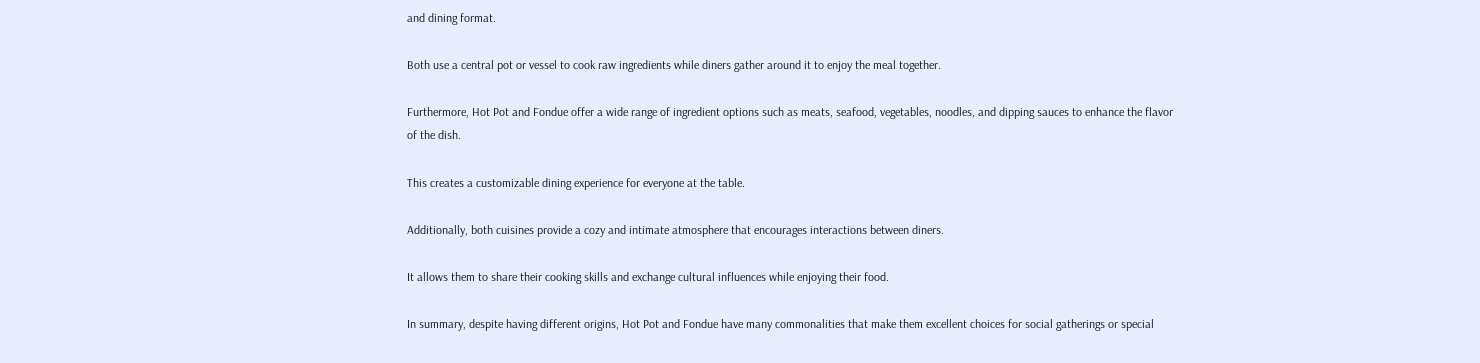and dining format.

Both use a central pot or vessel to cook raw ingredients while diners gather around it to enjoy the meal together.

Furthermore, Hot Pot and Fondue offer a wide range of ingredient options such as meats, seafood, vegetables, noodles, and dipping sauces to enhance the flavor of the dish.

This creates a customizable dining experience for everyone at the table.

Additionally, both cuisines provide a cozy and intimate atmosphere that encourages interactions between diners.

It allows them to share their cooking skills and exchange cultural influences while enjoying their food.

In summary, despite having different origins, Hot Pot and Fondue have many commonalities that make them excellent choices for social gatherings or special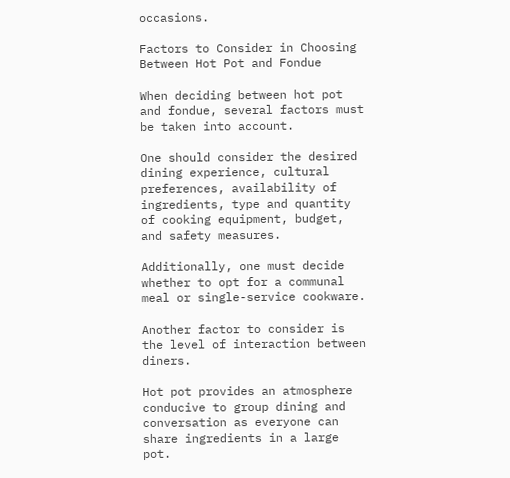occasions.

Factors to Consider in Choosing Between Hot Pot and Fondue

When deciding between hot pot and fondue, several factors must be taken into account.

One should consider the desired dining experience, cultural preferences, availability of ingredients, type and quantity of cooking equipment, budget, and safety measures.

Additionally, one must decide whether to opt for a communal meal or single-service cookware.

Another factor to consider is the level of interaction between diners.

Hot pot provides an atmosphere conducive to group dining and conversation as everyone can share ingredients in a large pot.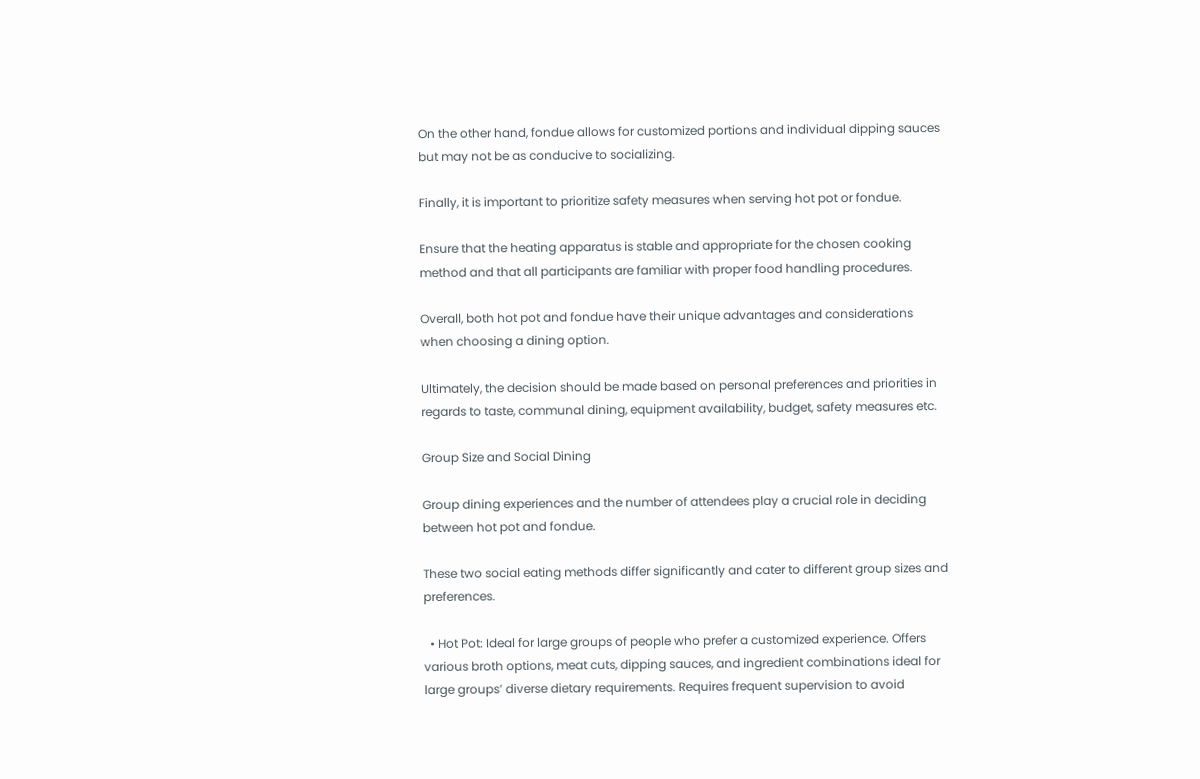On the other hand, fondue allows for customized portions and individual dipping sauces but may not be as conducive to socializing.

Finally, it is important to prioritize safety measures when serving hot pot or fondue.

Ensure that the heating apparatus is stable and appropriate for the chosen cooking method and that all participants are familiar with proper food handling procedures.

Overall, both hot pot and fondue have their unique advantages and considerations when choosing a dining option.

Ultimately, the decision should be made based on personal preferences and priorities in regards to taste, communal dining, equipment availability, budget, safety measures etc.

Group Size and Social Dining

Group dining experiences and the number of attendees play a crucial role in deciding between hot pot and fondue.

These two social eating methods differ significantly and cater to different group sizes and preferences.

  • Hot Pot: Ideal for large groups of people who prefer a customized experience. Offers various broth options, meat cuts, dipping sauces, and ingredient combinations ideal for large groups’ diverse dietary requirements. Requires frequent supervision to avoid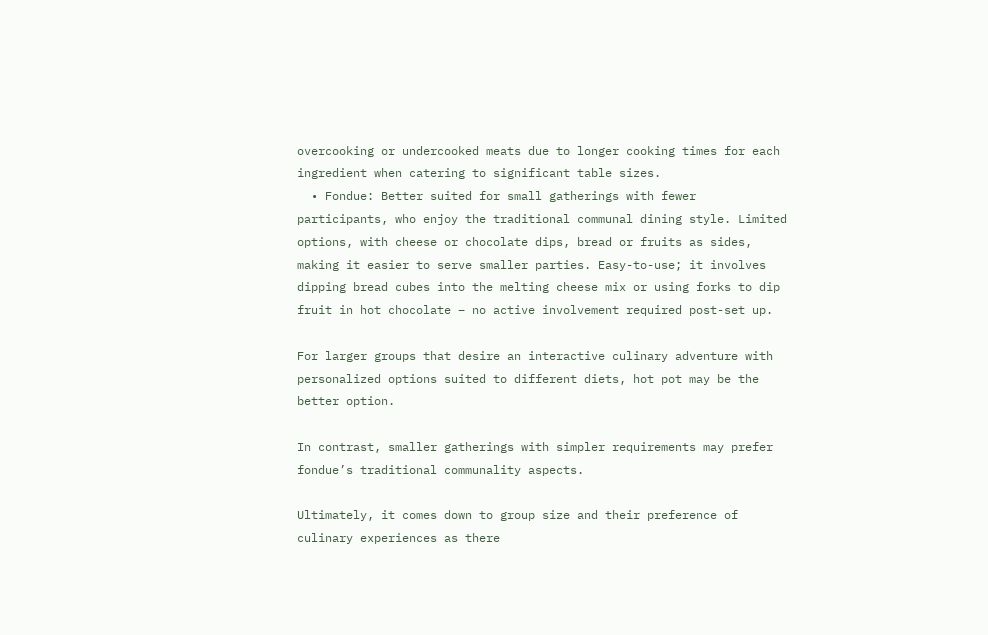overcooking or undercooked meats due to longer cooking times for each ingredient when catering to significant table sizes.
  • Fondue: Better suited for small gatherings with fewer participants, who enjoy the traditional communal dining style. Limited options, with cheese or chocolate dips, bread or fruits as sides, making it easier to serve smaller parties. Easy-to-use; it involves dipping bread cubes into the melting cheese mix or using forks to dip fruit in hot chocolate – no active involvement required post-set up.

For larger groups that desire an interactive culinary adventure with personalized options suited to different diets, hot pot may be the better option.

In contrast, smaller gatherings with simpler requirements may prefer fondue’s traditional communality aspects.

Ultimately, it comes down to group size and their preference of culinary experiences as there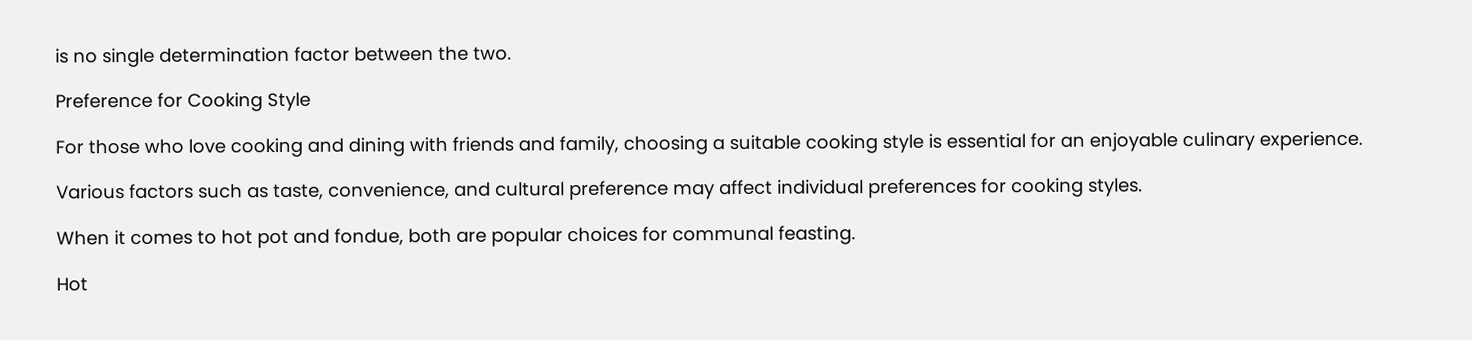is no single determination factor between the two.

Preference for Cooking Style

For those who love cooking and dining with friends and family, choosing a suitable cooking style is essential for an enjoyable culinary experience.

Various factors such as taste, convenience, and cultural preference may affect individual preferences for cooking styles.

When it comes to hot pot and fondue, both are popular choices for communal feasting.

Hot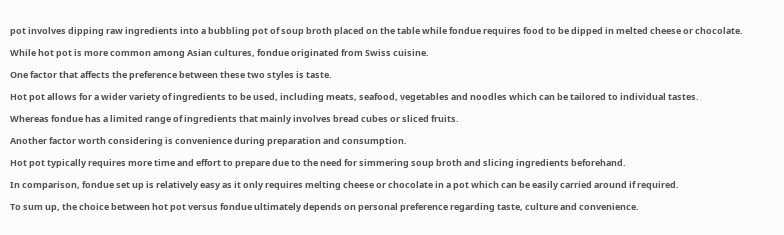pot involves dipping raw ingredients into a bubbling pot of soup broth placed on the table while fondue requires food to be dipped in melted cheese or chocolate.

While hot pot is more common among Asian cultures, fondue originated from Swiss cuisine.

One factor that affects the preference between these two styles is taste.

Hot pot allows for a wider variety of ingredients to be used, including meats, seafood, vegetables and noodles which can be tailored to individual tastes.

Whereas fondue has a limited range of ingredients that mainly involves bread cubes or sliced fruits.

Another factor worth considering is convenience during preparation and consumption.

Hot pot typically requires more time and effort to prepare due to the need for simmering soup broth and slicing ingredients beforehand.

In comparison, fondue set up is relatively easy as it only requires melting cheese or chocolate in a pot which can be easily carried around if required.

To sum up, the choice between hot pot versus fondue ultimately depends on personal preference regarding taste, culture and convenience.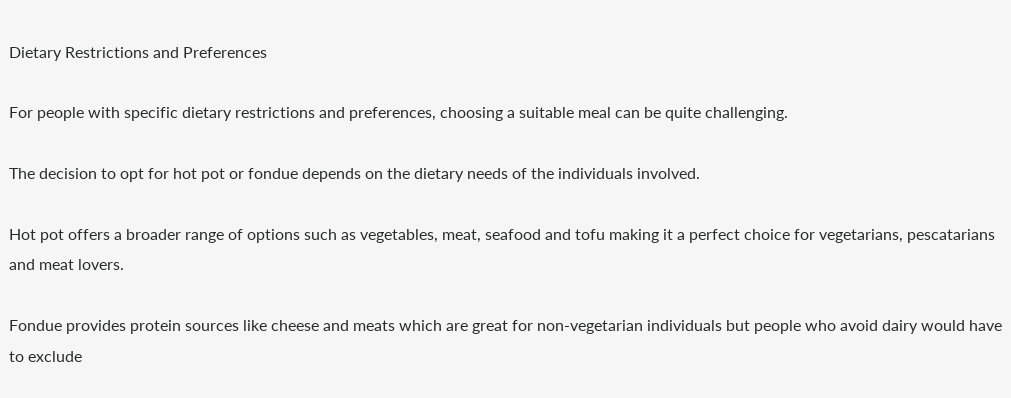Dietary Restrictions and Preferences

For people with specific dietary restrictions and preferences, choosing a suitable meal can be quite challenging.

The decision to opt for hot pot or fondue depends on the dietary needs of the individuals involved.

Hot pot offers a broader range of options such as vegetables, meat, seafood and tofu making it a perfect choice for vegetarians, pescatarians and meat lovers.

Fondue provides protein sources like cheese and meats which are great for non-vegetarian individuals but people who avoid dairy would have to exclude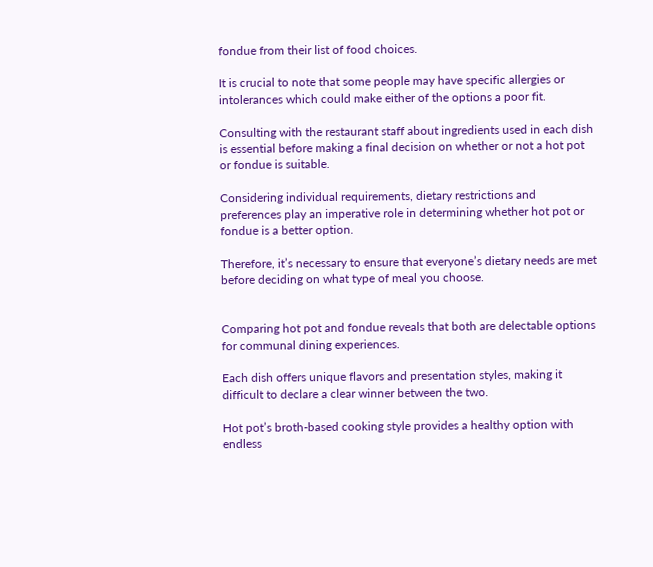fondue from their list of food choices.

It is crucial to note that some people may have specific allergies or intolerances which could make either of the options a poor fit.

Consulting with the restaurant staff about ingredients used in each dish is essential before making a final decision on whether or not a hot pot or fondue is suitable.

Considering individual requirements, dietary restrictions and preferences play an imperative role in determining whether hot pot or fondue is a better option.

Therefore, it’s necessary to ensure that everyone’s dietary needs are met before deciding on what type of meal you choose.


Comparing hot pot and fondue reveals that both are delectable options for communal dining experiences.

Each dish offers unique flavors and presentation styles, making it difficult to declare a clear winner between the two.

Hot pot’s broth-based cooking style provides a healthy option with endless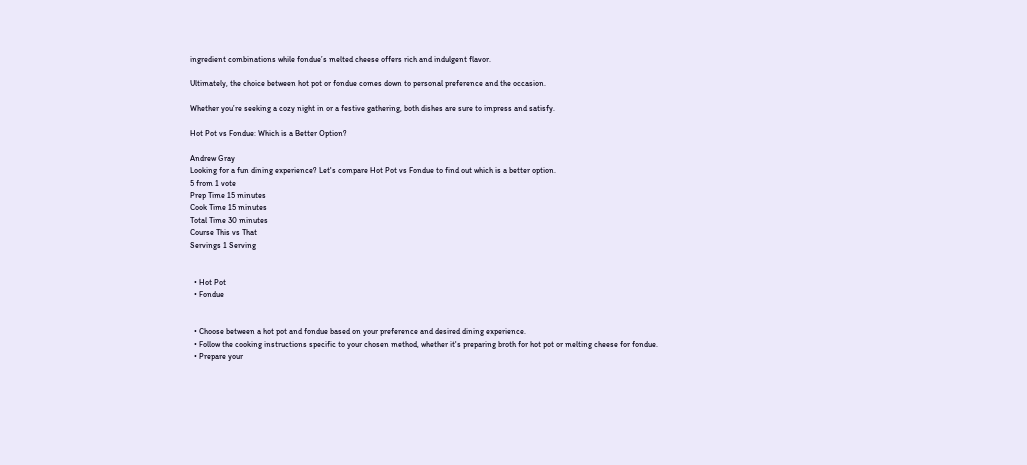ingredient combinations while fondue’s melted cheese offers rich and indulgent flavor.

Ultimately, the choice between hot pot or fondue comes down to personal preference and the occasion.

Whether you’re seeking a cozy night in or a festive gathering, both dishes are sure to impress and satisfy.

Hot Pot vs Fondue: Which is a Better Option?

Andrew Gray
Looking for a fun dining experience? Let's compare Hot Pot vs Fondue to find out which is a better option.
5 from 1 vote
Prep Time 15 minutes
Cook Time 15 minutes
Total Time 30 minutes
Course This vs That
Servings 1 Serving


  • Hot Pot
  • Fondue


  • Choose between a hot pot and fondue based on your preference and desired dining experience.
  • Follow the cooking instructions specific to your chosen method, whether it's preparing broth for hot pot or melting cheese for fondue.
  • Prepare your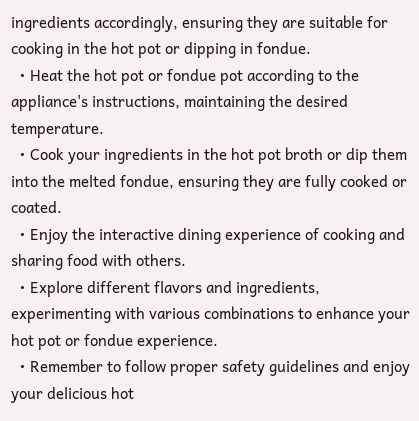ingredients accordingly, ensuring they are suitable for cooking in the hot pot or dipping in fondue.
  • Heat the hot pot or fondue pot according to the appliance's instructions, maintaining the desired temperature.
  • Cook your ingredients in the hot pot broth or dip them into the melted fondue, ensuring they are fully cooked or coated.
  • Enjoy the interactive dining experience of cooking and sharing food with others.
  • Explore different flavors and ingredients, experimenting with various combinations to enhance your hot pot or fondue experience.
  • Remember to follow proper safety guidelines and enjoy your delicious hot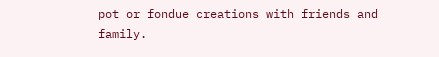pot or fondue creations with friends and family.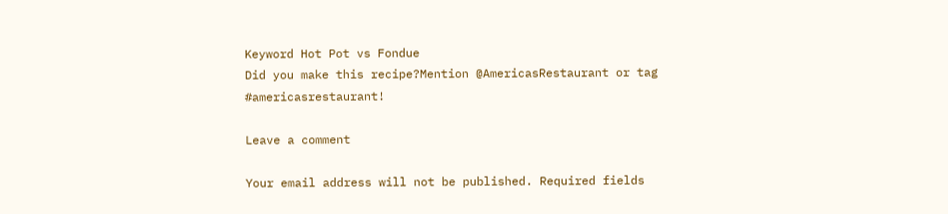Keyword Hot Pot vs Fondue
Did you make this recipe?Mention @AmericasRestaurant or tag #americasrestaurant!

Leave a comment

Your email address will not be published. Required fields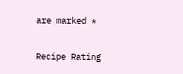are marked *

Recipe Rating